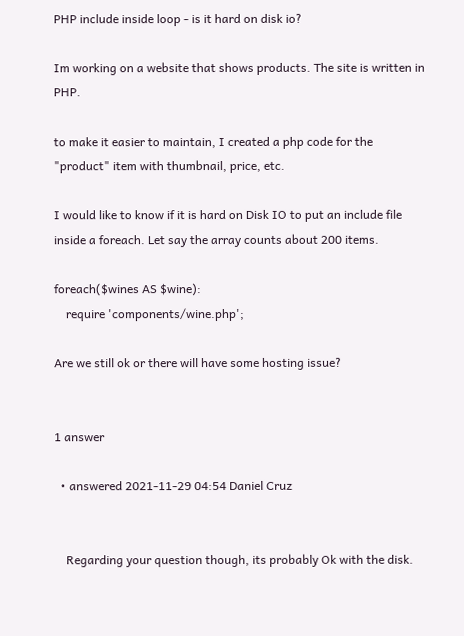PHP include inside loop - is it hard on disk io?

Im working on a website that shows products. The site is written in PHP.

to make it easier to maintain, I created a php code for the "product" item with thumbnail, price, etc.

I would like to know if it is hard on Disk IO to put an include file inside a foreach. Let say the array counts about 200 items.

foreach($wines AS $wine):
    require 'components/wine.php';

Are we still ok or there will have some hosting issue?


1 answer

  • answered 2021-11-29 04:54 Daniel Cruz


    Regarding your question though, its probably Ok with the disk.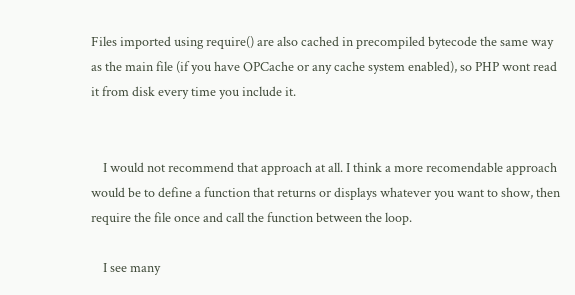Files imported using require() are also cached in precompiled bytecode the same way as the main file (if you have OPCache or any cache system enabled), so PHP wont read it from disk every time you include it.


    I would not recommend that approach at all. I think a more recomendable approach would be to define a function that returns or displays whatever you want to show, then require the file once and call the function between the loop.

    I see many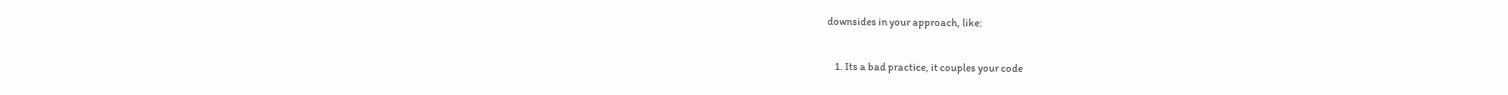downsides in your approach, like:

    1. Its a bad practice, it couples your code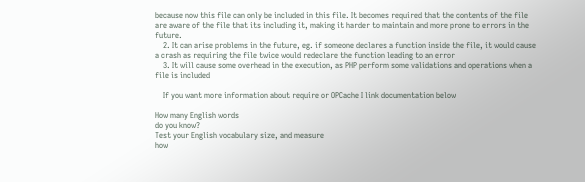because now this file can only be included in this file. It becomes required that the contents of the file are aware of the file that its including it, making it harder to maintain and more prone to errors in the future.
    2. It can arise problems in the future, eg. if someone declares a function inside the file, it would cause a crash as requiring the file twice would redeclare the function leading to an error
    3. It will cause some overhead in the execution, as PHP perform some validations and operations when a file is included

    If you want more information about require or OPCache I link documentation below

How many English words
do you know?
Test your English vocabulary size, and measure
how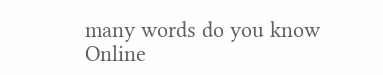many words do you know
Online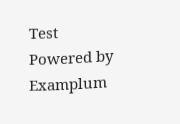Test
Powered by Examplum